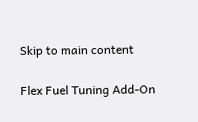Skip to main content

Flex Fuel Tuning Add-On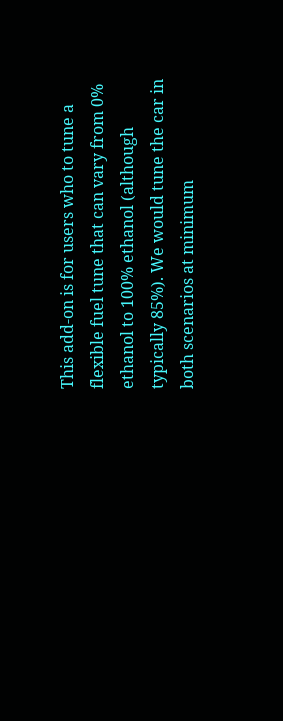This add-on is for users who to tune a flexible fuel tune that can vary from 0% ethanol to 100% ethanol (although typically 85%). We would tune the car in both scenarios at minimum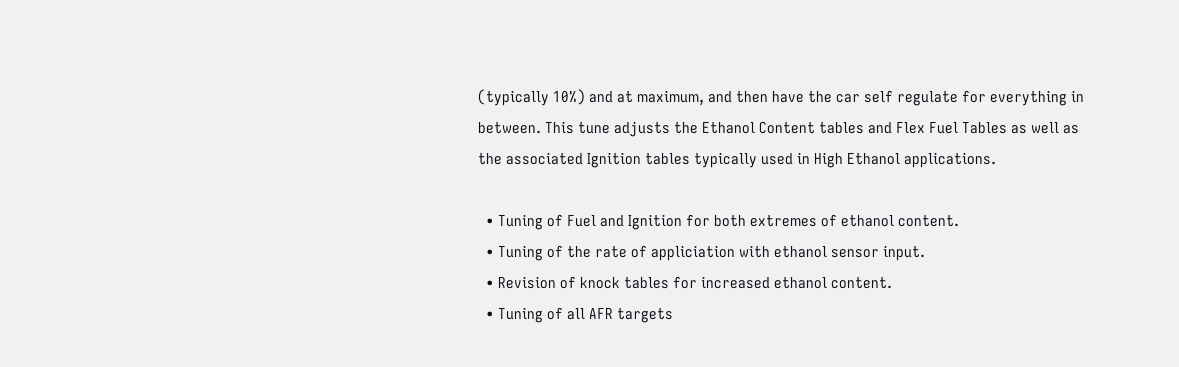(typically 10%) and at maximum, and then have the car self regulate for everything in between. This tune adjusts the Ethanol Content tables and Flex Fuel Tables as well as the associated Ignition tables typically used in High Ethanol applications.

  • Tuning of Fuel and Ignition for both extremes of ethanol content.
  • Tuning of the rate of appliciation with ethanol sensor input.
  • Revision of knock tables for increased ethanol content.
  • Tuning of all AFR targets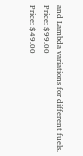and Lambda variations for different fuels.
Price: $99.00
Price: $49.00